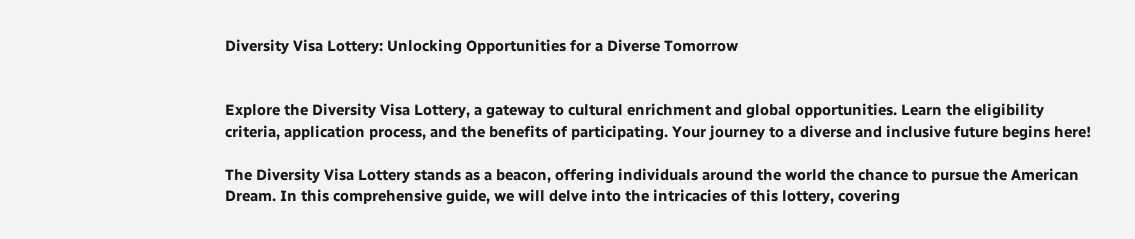Diversity Visa Lottery: Unlocking Opportunities for a Diverse Tomorrow


Explore the Diversity Visa Lottery, a gateway to cultural enrichment and global opportunities. Learn the eligibility criteria, application process, and the benefits of participating. Your journey to a diverse and inclusive future begins here!

The Diversity Visa Lottery stands as a beacon, offering individuals around the world the chance to pursue the American Dream. In this comprehensive guide, we will delve into the intricacies of this lottery, covering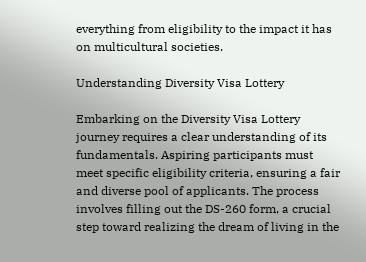everything from eligibility to the impact it has on multicultural societies.

Understanding Diversity Visa Lottery

Embarking on the Diversity Visa Lottery journey requires a clear understanding of its fundamentals. Aspiring participants must meet specific eligibility criteria, ensuring a fair and diverse pool of applicants. The process involves filling out the DS-260 form, a crucial step toward realizing the dream of living in the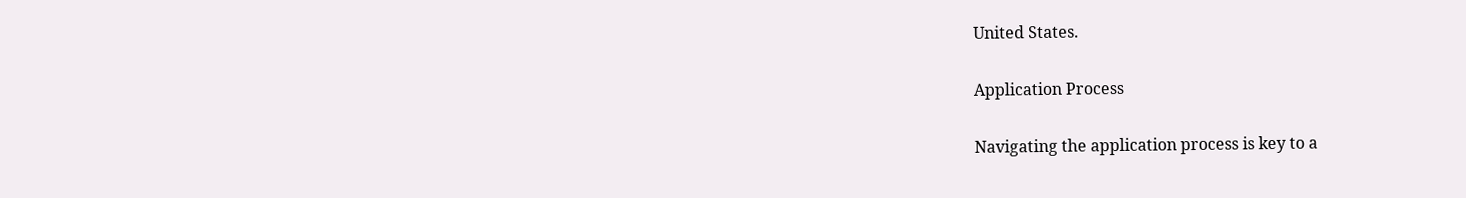United States.

Application Process

Navigating the application process is key to a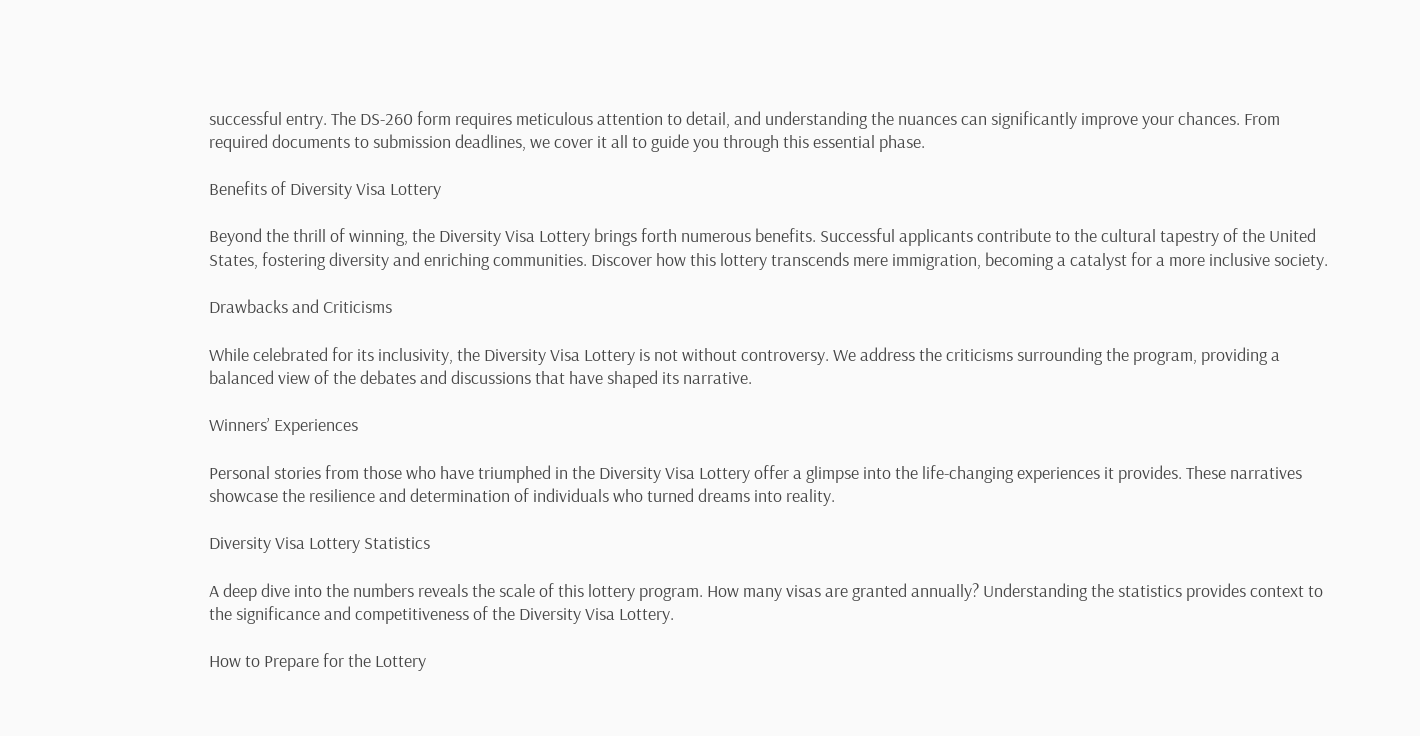successful entry. The DS-260 form requires meticulous attention to detail, and understanding the nuances can significantly improve your chances. From required documents to submission deadlines, we cover it all to guide you through this essential phase.

Benefits of Diversity Visa Lottery

Beyond the thrill of winning, the Diversity Visa Lottery brings forth numerous benefits. Successful applicants contribute to the cultural tapestry of the United States, fostering diversity and enriching communities. Discover how this lottery transcends mere immigration, becoming a catalyst for a more inclusive society.

Drawbacks and Criticisms

While celebrated for its inclusivity, the Diversity Visa Lottery is not without controversy. We address the criticisms surrounding the program, providing a balanced view of the debates and discussions that have shaped its narrative.

Winners’ Experiences

Personal stories from those who have triumphed in the Diversity Visa Lottery offer a glimpse into the life-changing experiences it provides. These narratives showcase the resilience and determination of individuals who turned dreams into reality.

Diversity Visa Lottery Statistics

A deep dive into the numbers reveals the scale of this lottery program. How many visas are granted annually? Understanding the statistics provides context to the significance and competitiveness of the Diversity Visa Lottery.

How to Prepare for the Lottery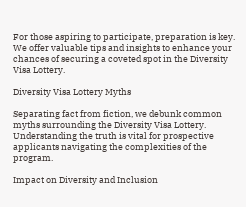For those aspiring to participate, preparation is key. We offer valuable tips and insights to enhance your chances of securing a coveted spot in the Diversity Visa Lottery.

Diversity Visa Lottery Myths

Separating fact from fiction, we debunk common myths surrounding the Diversity Visa Lottery. Understanding the truth is vital for prospective applicants navigating the complexities of the program.

Impact on Diversity and Inclusion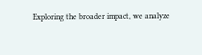Exploring the broader impact, we analyze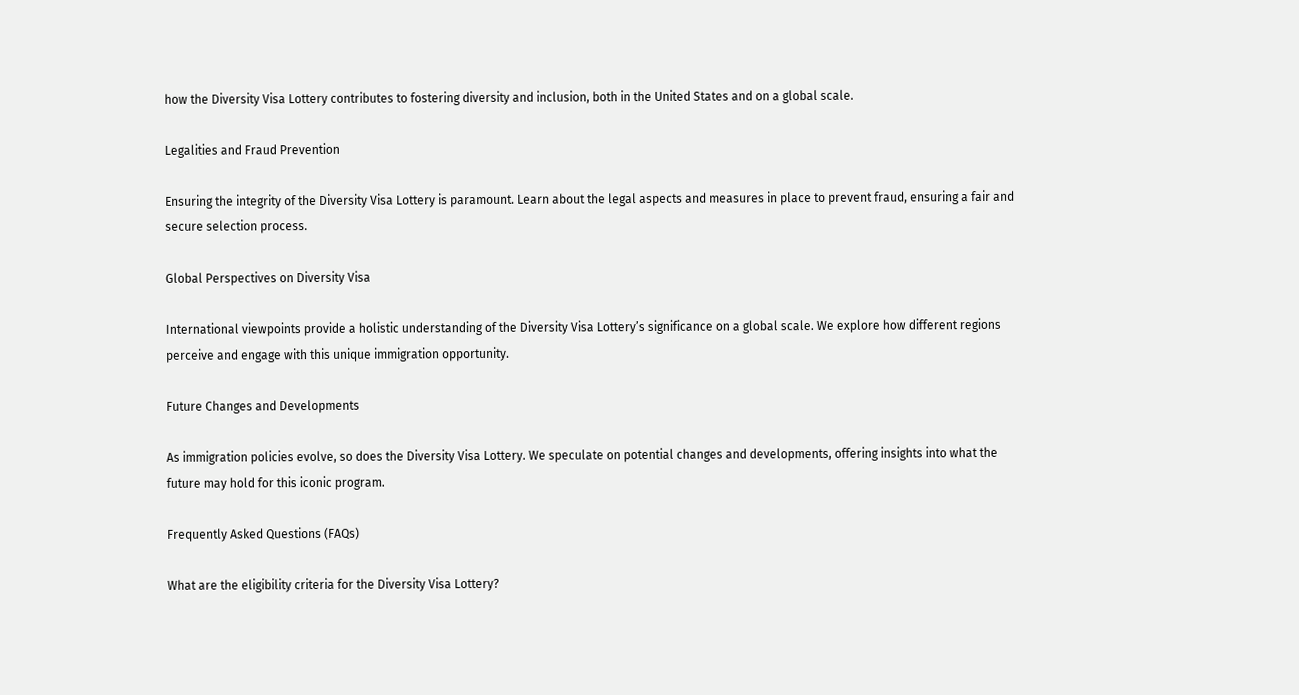how the Diversity Visa Lottery contributes to fostering diversity and inclusion, both in the United States and on a global scale.

Legalities and Fraud Prevention

Ensuring the integrity of the Diversity Visa Lottery is paramount. Learn about the legal aspects and measures in place to prevent fraud, ensuring a fair and secure selection process.

Global Perspectives on Diversity Visa

International viewpoints provide a holistic understanding of the Diversity Visa Lottery’s significance on a global scale. We explore how different regions perceive and engage with this unique immigration opportunity.

Future Changes and Developments

As immigration policies evolve, so does the Diversity Visa Lottery. We speculate on potential changes and developments, offering insights into what the future may hold for this iconic program.

Frequently Asked Questions (FAQs)

What are the eligibility criteria for the Diversity Visa Lottery?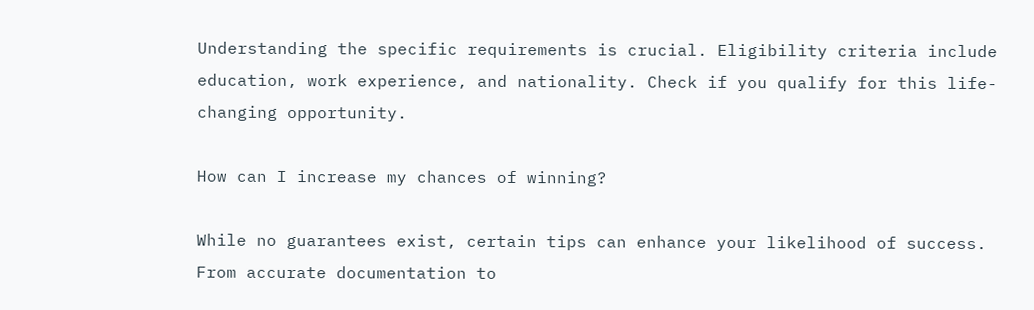Understanding the specific requirements is crucial. Eligibility criteria include education, work experience, and nationality. Check if you qualify for this life-changing opportunity.

How can I increase my chances of winning?

While no guarantees exist, certain tips can enhance your likelihood of success. From accurate documentation to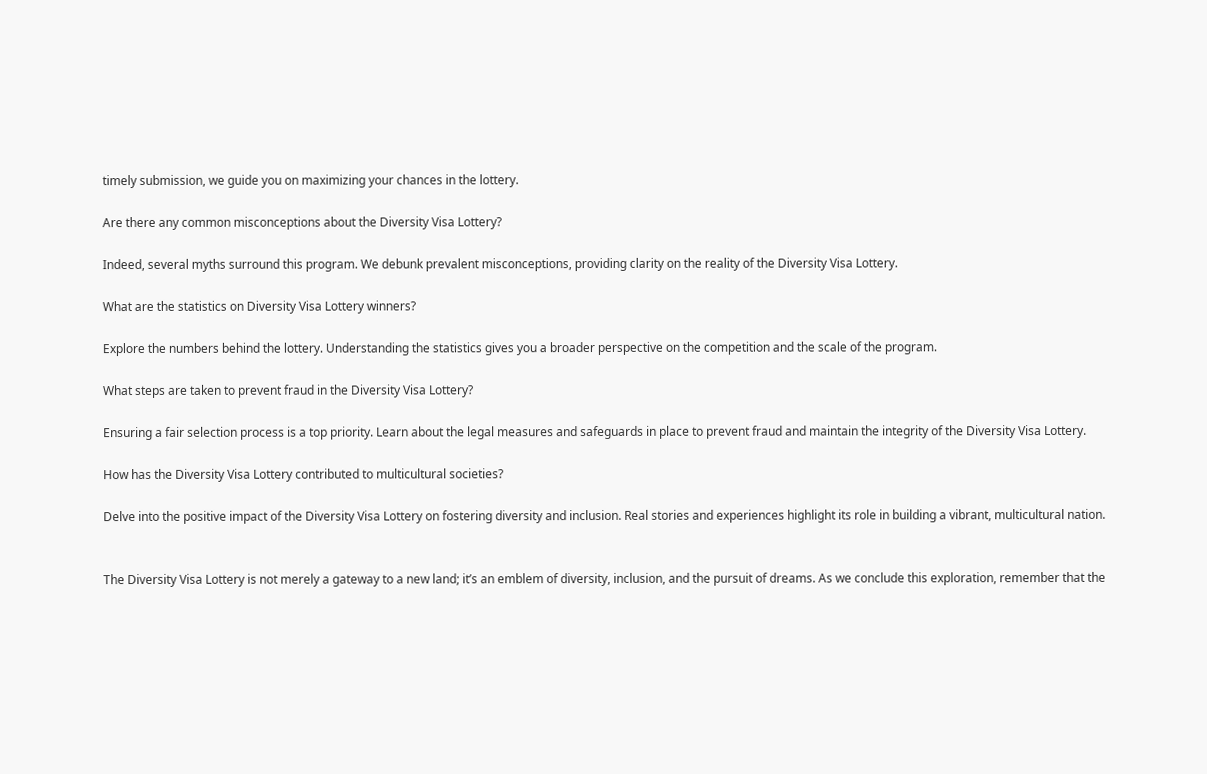timely submission, we guide you on maximizing your chances in the lottery.

Are there any common misconceptions about the Diversity Visa Lottery?

Indeed, several myths surround this program. We debunk prevalent misconceptions, providing clarity on the reality of the Diversity Visa Lottery.

What are the statistics on Diversity Visa Lottery winners?

Explore the numbers behind the lottery. Understanding the statistics gives you a broader perspective on the competition and the scale of the program.

What steps are taken to prevent fraud in the Diversity Visa Lottery?

Ensuring a fair selection process is a top priority. Learn about the legal measures and safeguards in place to prevent fraud and maintain the integrity of the Diversity Visa Lottery.

How has the Diversity Visa Lottery contributed to multicultural societies?

Delve into the positive impact of the Diversity Visa Lottery on fostering diversity and inclusion. Real stories and experiences highlight its role in building a vibrant, multicultural nation.


The Diversity Visa Lottery is not merely a gateway to a new land; it’s an emblem of diversity, inclusion, and the pursuit of dreams. As we conclude this exploration, remember that the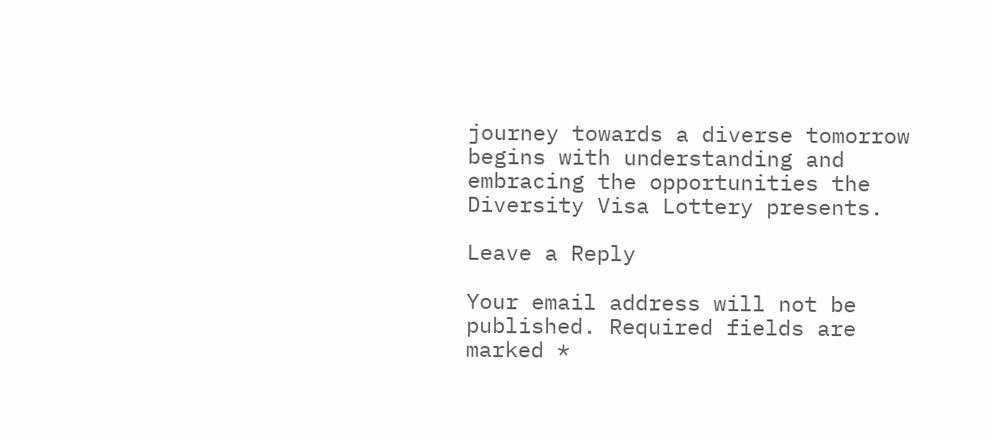journey towards a diverse tomorrow begins with understanding and embracing the opportunities the Diversity Visa Lottery presents.

Leave a Reply

Your email address will not be published. Required fields are marked *